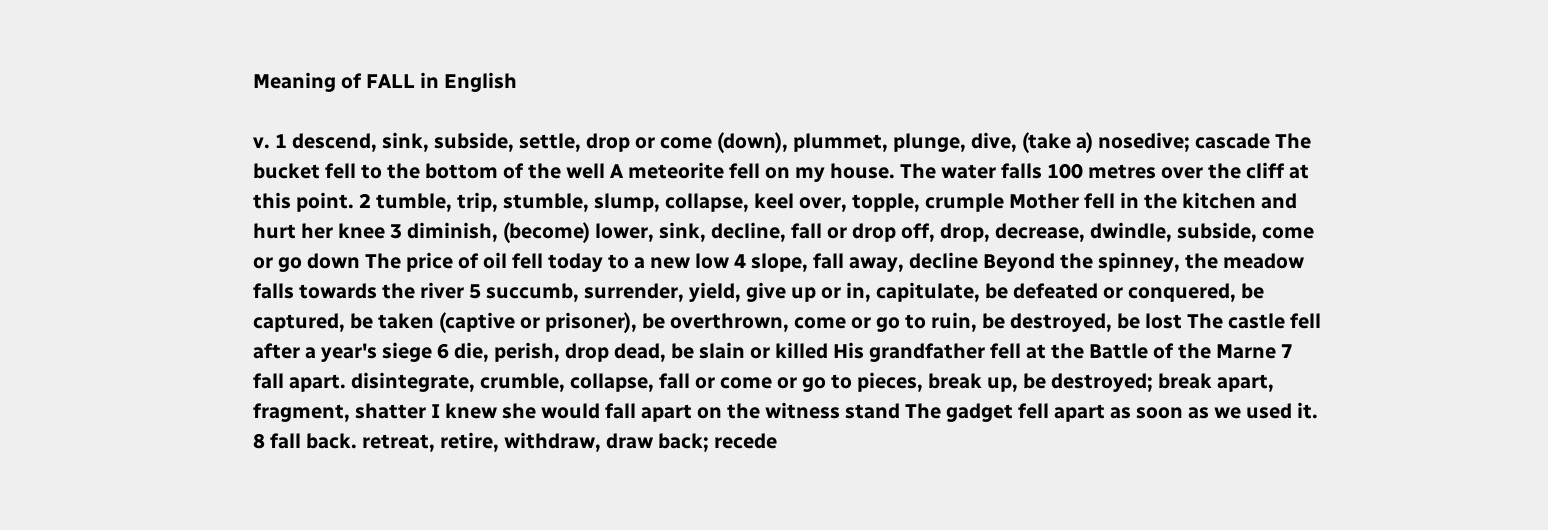Meaning of FALL in English

v. 1 descend, sink, subside, settle, drop or come (down), plummet, plunge, dive, (take a) nosedive; cascade The bucket fell to the bottom of the well A meteorite fell on my house. The water falls 100 metres over the cliff at this point. 2 tumble, trip, stumble, slump, collapse, keel over, topple, crumple Mother fell in the kitchen and hurt her knee 3 diminish, (become) lower, sink, decline, fall or drop off, drop, decrease, dwindle, subside, come or go down The price of oil fell today to a new low 4 slope, fall away, decline Beyond the spinney, the meadow falls towards the river 5 succumb, surrender, yield, give up or in, capitulate, be defeated or conquered, be captured, be taken (captive or prisoner), be overthrown, come or go to ruin, be destroyed, be lost The castle fell after a year's siege 6 die, perish, drop dead, be slain or killed His grandfather fell at the Battle of the Marne 7 fall apart. disintegrate, crumble, collapse, fall or come or go to pieces, break up, be destroyed; break apart, fragment, shatter I knew she would fall apart on the witness stand The gadget fell apart as soon as we used it. 8 fall back. retreat, retire, withdraw, draw back; recede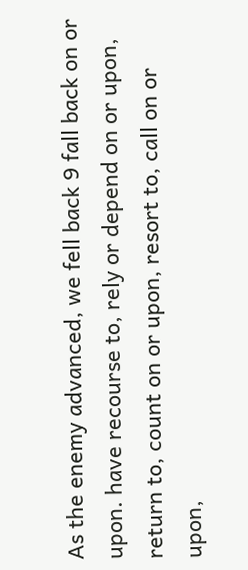As the enemy advanced, we fell back 9 fall back on or upon. have recourse to, rely or depend on or upon, return to, count on or upon, resort to, call on or upon,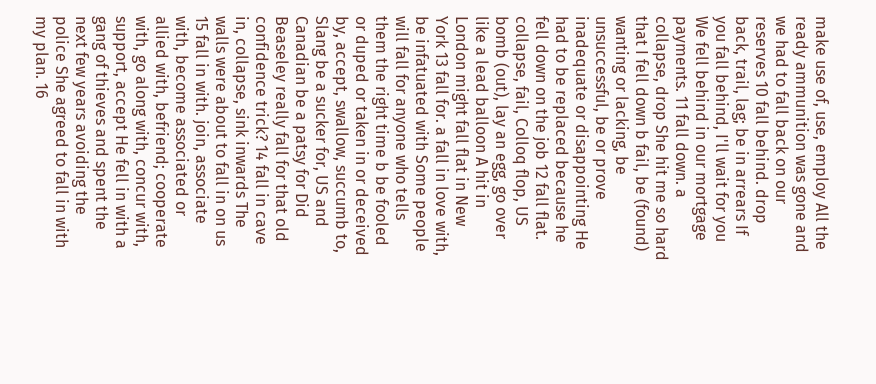make use of, use, employ All the ready ammunition was gone and we had to fall back on our reserves 10 fall behind. drop back, trail, lag; be in arrears If you fall behind, I'll wait for you We fell behind in our mortgage payments. 11 fall down. a collapse, drop She hit me so hard that I fell down b fail, be (found) wanting or lacking, be unsuccessful, be or prove inadequate or disappointing He had to be replaced because he fell down on the job 12 fall flat. collapse, fail, Colloq flop, US bomb (out), lay an egg, go over like a lead balloon A hit in London might fall flat in New York 13 fall for. a fall in love with, be infatuated with Some people will fall for anyone who tells them the right time b be fooled or duped or taken in or deceived by, accept, swallow, succumb to, Slang be a sucker for, US and Canadian be a patsy for Did Beaseley really fall for that old confidence trick? 14 fall in cave in, collapse, sink inwards The walls were about to fall in on us 15 fall in with. join, associate with, become associated or allied with, befriend; cooperate with, go along with, concur with, support, accept He fell in with a gang of thieves and spent the next few years avoiding the police She agreed to fall in with my plan. 16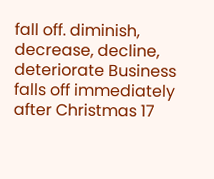fall off. diminish, decrease, decline, deteriorate Business falls off immediately after Christmas 17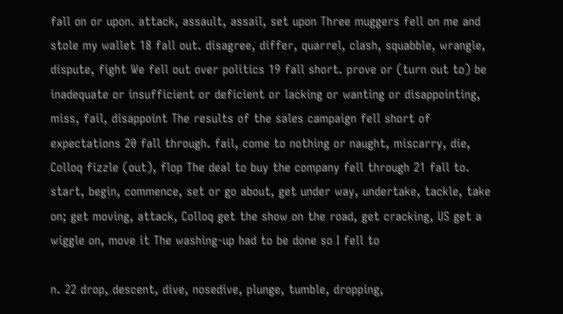fall on or upon. attack, assault, assail, set upon Three muggers fell on me and stole my wallet 18 fall out. disagree, differ, quarrel, clash, squabble, wrangle, dispute, fight We fell out over politics 19 fall short. prove or (turn out to) be inadequate or insufficient or deficient or lacking or wanting or disappointing, miss, fail, disappoint The results of the sales campaign fell short of expectations 20 fall through. fail, come to nothing or naught, miscarry, die, Colloq fizzle (out), flop The deal to buy the company fell through 21 fall to. start, begin, commence, set or go about, get under way, undertake, tackle, take on; get moving, attack, Colloq get the show on the road, get cracking, US get a wiggle on, move it The washing-up had to be done so I fell to

n. 22 drop, descent, dive, nosedive, plunge, tumble, dropping,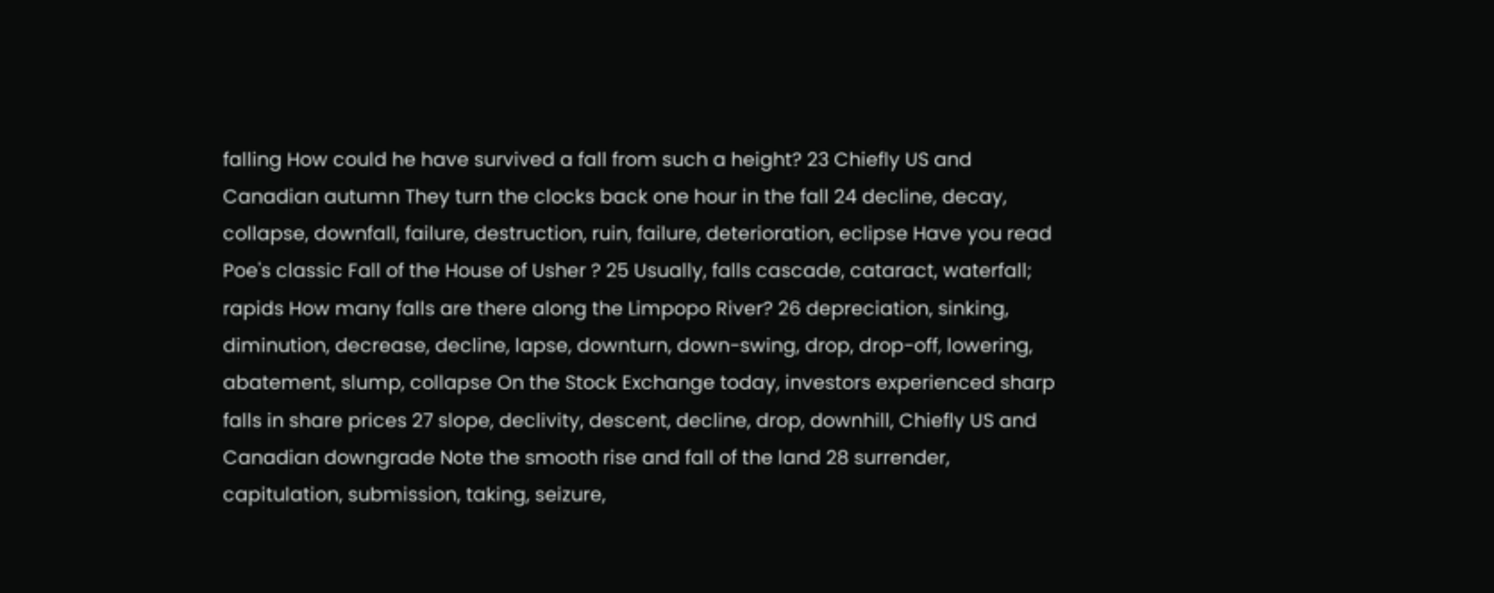falling How could he have survived a fall from such a height? 23 Chiefly US and Canadian autumn They turn the clocks back one hour in the fall 24 decline, decay, collapse, downfall, failure, destruction, ruin, failure, deterioration, eclipse Have you read Poe's classic Fall of the House of Usher ? 25 Usually, falls cascade, cataract, waterfall; rapids How many falls are there along the Limpopo River? 26 depreciation, sinking, diminution, decrease, decline, lapse, downturn, down-swing, drop, drop-off, lowering, abatement, slump, collapse On the Stock Exchange today, investors experienced sharp falls in share prices 27 slope, declivity, descent, decline, drop, downhill, Chiefly US and Canadian downgrade Note the smooth rise and fall of the land 28 surrender, capitulation, submission, taking, seizure,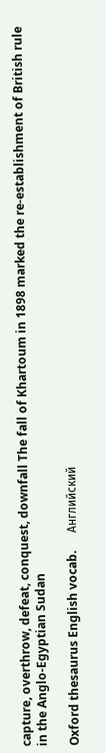capture, overthrow, defeat, conquest, downfall The fall of Khartoum in 1898 marked the re-establishment of British rule in the Anglo-Egyptian Sudan

Oxford thesaurus English vocab.      Английский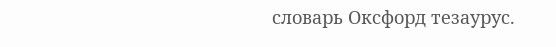словарь Оксфорд тезаурус.